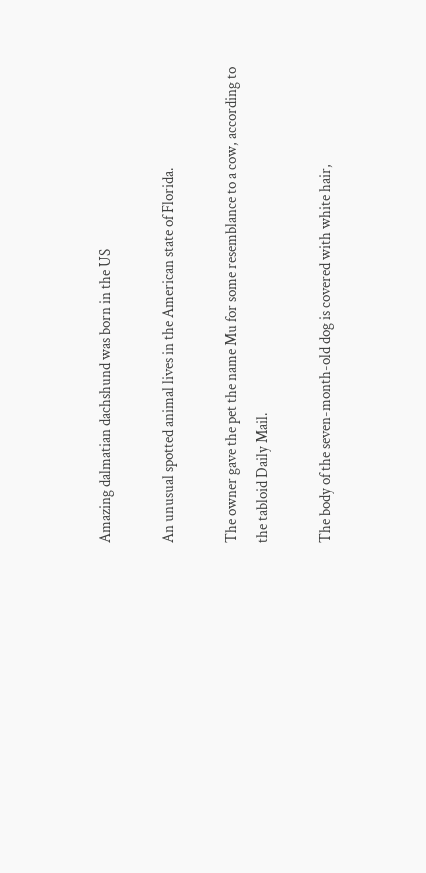Amazing dalmatian dachshund was born in the US

An unusual spotted animal lives in the American state of Florida.

The owner gave the pet the name Mu for some resemblance to a cow, according to the tabloid Daily Mail.

The body of the seven-month-old dog is covered with white hair,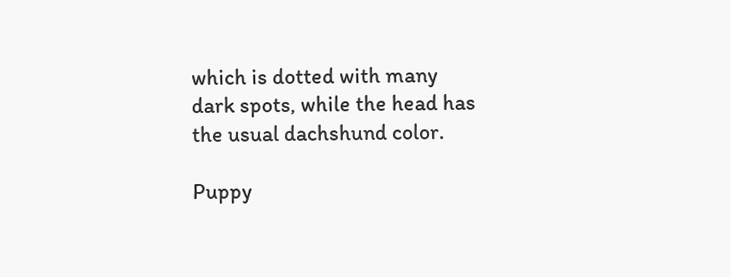which is dotted with many dark spots, while the head has the usual dachshund color.

Puppy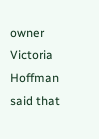owner Victoria Hoffman said that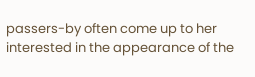passers-by often come up to her interested in the appearance of the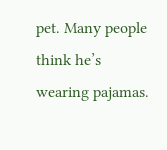pet. Many people think he’s wearing pajamas.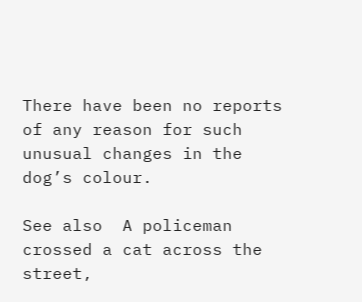There have been no reports of any reason for such unusual changes in the dog’s colour.

See also  A policeman crossed a cat across the street,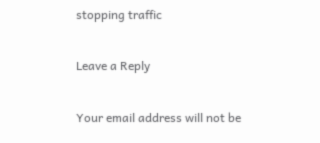stopping traffic

Leave a Reply

Your email address will not be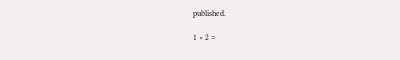published.

1 × 2 =